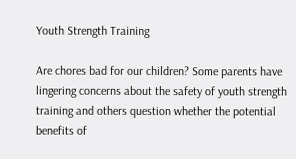Youth Strength Training

Are chores bad for our children? Some parents have lingering concerns about the safety of youth strength training and others question whether the potential benefits of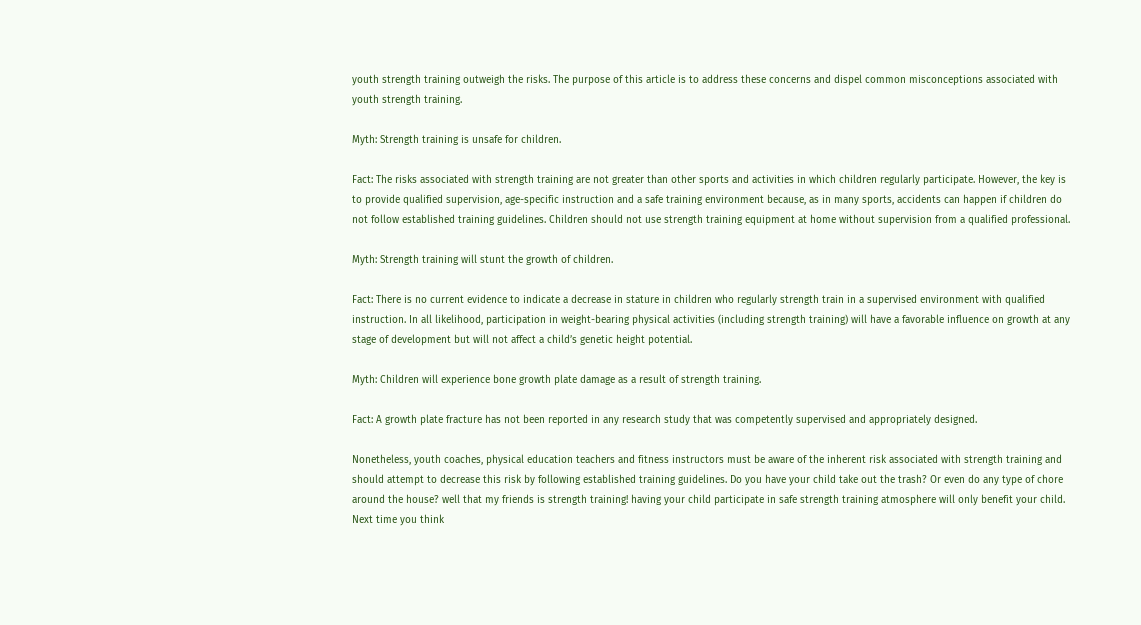youth strength training outweigh the risks. The purpose of this article is to address these concerns and dispel common misconceptions associated with youth strength training.

Myth: Strength training is unsafe for children.

Fact: The risks associated with strength training are not greater than other sports and activities in which children regularly participate. However, the key is to provide qualified supervision, age-specific instruction and a safe training environment because, as in many sports, accidents can happen if children do not follow established training guidelines. Children should not use strength training equipment at home without supervision from a qualified professional.

Myth: Strength training will stunt the growth of children.

Fact: There is no current evidence to indicate a decrease in stature in children who regularly strength train in a supervised environment with qualified instruction. In all likelihood, participation in weight-bearing physical activities (including strength training) will have a favorable influence on growth at any stage of development but will not affect a child’s genetic height potential.

Myth: Children will experience bone growth plate damage as a result of strength training.

Fact: A growth plate fracture has not been reported in any research study that was competently supervised and appropriately designed.

Nonetheless, youth coaches, physical education teachers and fitness instructors must be aware of the inherent risk associated with strength training and should attempt to decrease this risk by following established training guidelines. Do you have your child take out the trash? Or even do any type of chore around the house? well that my friends is strength training! having your child participate in safe strength training atmosphere will only benefit your child. Next time you think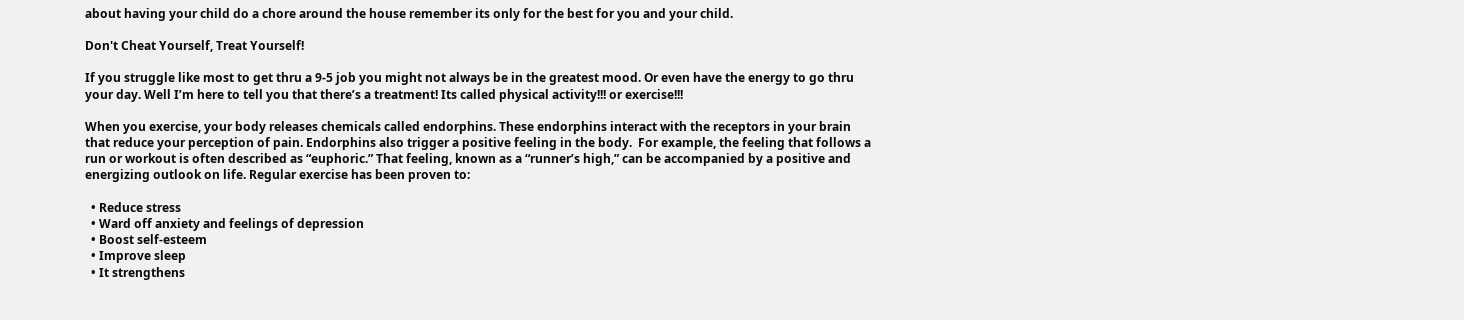about having your child do a chore around the house remember its only for the best for you and your child.

Don't Cheat Yourself, Treat Yourself!

If you struggle like most to get thru a 9-5 job you might not always be in the greatest mood. Or even have the energy to go thru your day. Well I’m here to tell you that there’s a treatment! Its called physical activity!!! or exercise!!!

When you exercise, your body releases chemicals called endorphins. These endorphins interact with the receptors in your brain that reduce your perception of pain. Endorphins also trigger a positive feeling in the body.  For example, the feeling that follows a run or workout is often described as “euphoric.” That feeling, known as a “runner’s high,” can be accompanied by a positive and energizing outlook on life. Regular exercise has been proven to:

  • Reduce stress
  • Ward off anxiety and feelings of depression
  • Boost self-esteem
  • Improve sleep
  • It strengthens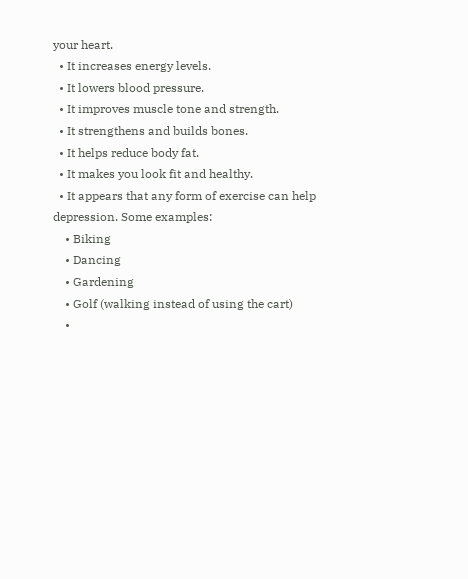your heart.
  • It increases energy levels.
  • It lowers blood pressure.
  • It improves muscle tone and strength.
  • It strengthens and builds bones.
  • It helps reduce body fat.
  • It makes you look fit and healthy.
  • It appears that any form of exercise can help depression. Some examples:
    • Biking
    • Dancing
    • Gardening
    • Golf (walking instead of using the cart)
    •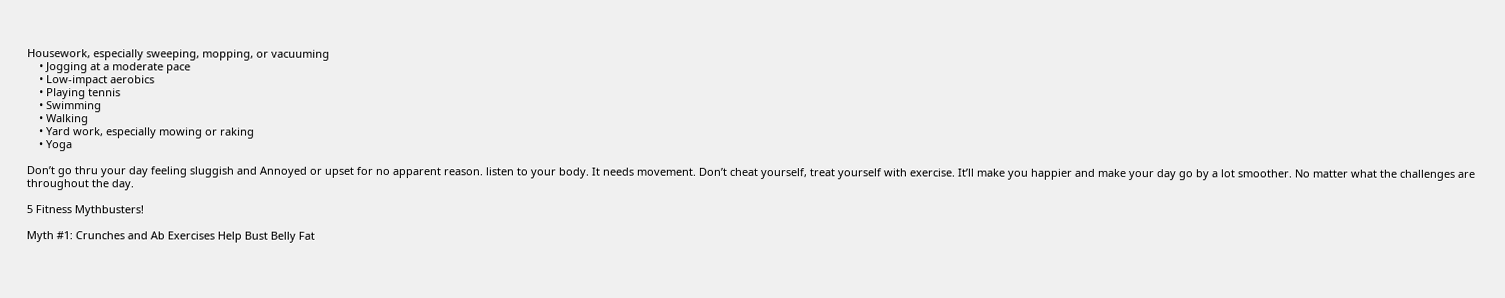Housework, especially sweeping, mopping, or vacuuming
    • Jogging at a moderate pace
    • Low-impact aerobics
    • Playing tennis
    • Swimming
    • Walking
    • Yard work, especially mowing or raking
    • Yoga

Don’t go thru your day feeling sluggish and Annoyed or upset for no apparent reason. listen to your body. It needs movement. Don’t cheat yourself, treat yourself with exercise. It’ll make you happier and make your day go by a lot smoother. No matter what the challenges are throughout the day.

5 Fitness Mythbusters!

Myth #1: Crunches and Ab Exercises Help Bust Belly Fat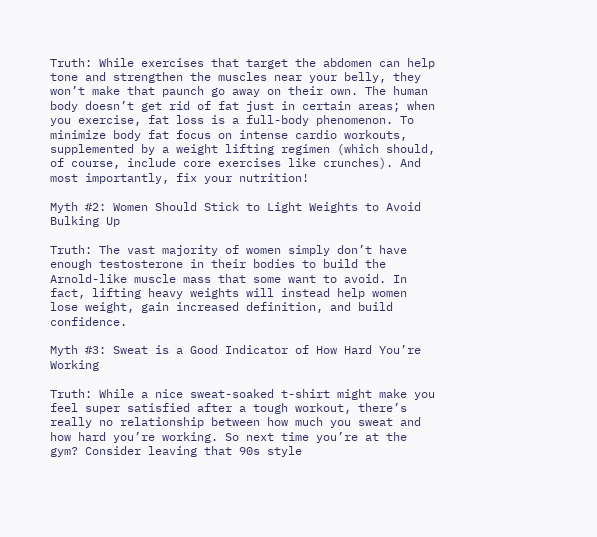Truth: While exercises that target the abdomen can help tone and strengthen the muscles near your belly, they won’t make that paunch go away on their own. The human body doesn’t get rid of fat just in certain areas; when you exercise, fat loss is a full-body phenomenon. To minimize body fat focus on intense cardio workouts, supplemented by a weight lifting regimen (which should, of course, include core exercises like crunches). And most importantly, fix your nutrition!

Myth #2: Women Should Stick to Light Weights to Avoid Bulking Up

Truth: The vast majority of women simply don’t have enough testosterone in their bodies to build the Arnold-like muscle mass that some want to avoid. In fact, lifting heavy weights will instead help women lose weight, gain increased definition, and build confidence.

Myth #3: Sweat is a Good Indicator of How Hard You’re Working

Truth: While a nice sweat-soaked t-shirt might make you feel super satisfied after a tough workout, there’s really no relationship between how much you sweat and how hard you’re working. So next time you’re at the gym? Consider leaving that 90s style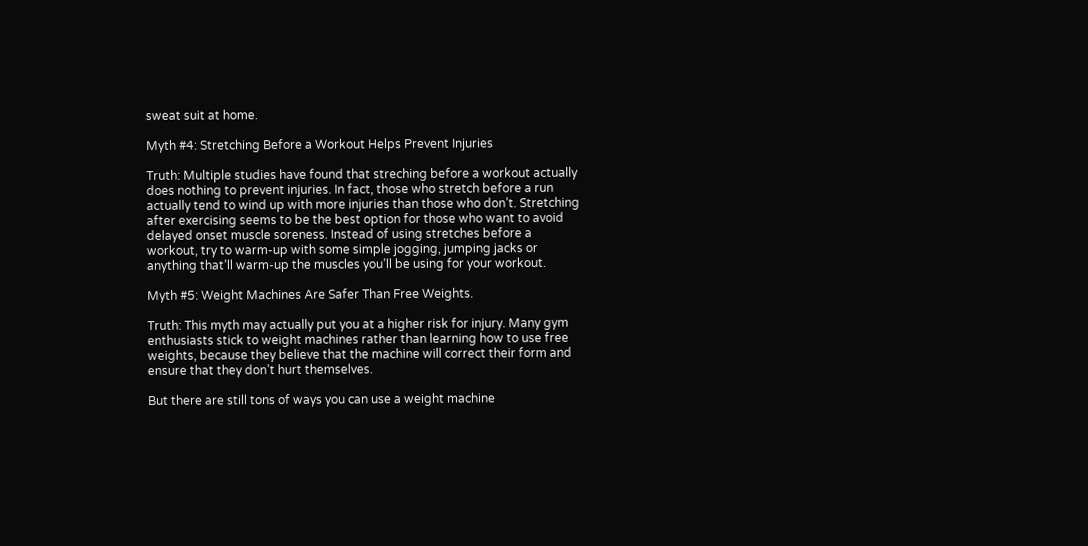sweat suit at home.

Myth #4: Stretching Before a Workout Helps Prevent Injuries

Truth: Multiple studies have found that streching before a workout actually does nothing to prevent injuries. In fact, those who stretch before a run actually tend to wind up with more injuries than those who don’t. Stretching after exercising seems to be the best option for those who want to avoid delayed onset muscle soreness. Instead of using stretches before a workout, try to warm-up with some simple jogging, jumping jacks or anything that’ll warm-up the muscles you’ll be using for your workout.

Myth #5: Weight Machines Are Safer Than Free Weights.

Truth: This myth may actually put you at a higher risk for injury. Many gym enthusiasts stick to weight machines rather than learning how to use free weights, because they believe that the machine will correct their form and ensure that they don’t hurt themselves.

But there are still tons of ways you can use a weight machine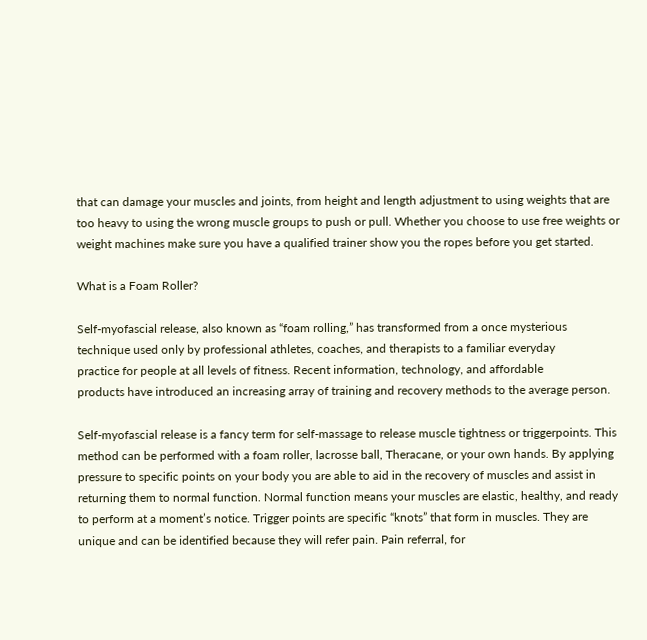that can damage your muscles and joints, from height and length adjustment to using weights that are too heavy to using the wrong muscle groups to push or pull. Whether you choose to use free weights or weight machines make sure you have a qualified trainer show you the ropes before you get started.

What is a Foam Roller?

Self-myofascial release, also known as “foam rolling,” has transformed from a once mysterious
technique used only by professional athletes, coaches, and therapists to a familiar everyday
practice for people at all levels of fitness. Recent information, technology, and affordable
products have introduced an increasing array of training and recovery methods to the average person.

Self-myofascial release is a fancy term for self-massage to release muscle tightness or triggerpoints. This method can be performed with a foam roller, lacrosse ball, Theracane, or your own hands. By applying pressure to specific points on your body you are able to aid in the recovery of muscles and assist in returning them to normal function. Normal function means your muscles are elastic, healthy, and ready to perform at a moment’s notice. Trigger points are specific “knots” that form in muscles. They are unique and can be identified because they will refer pain. Pain referral, for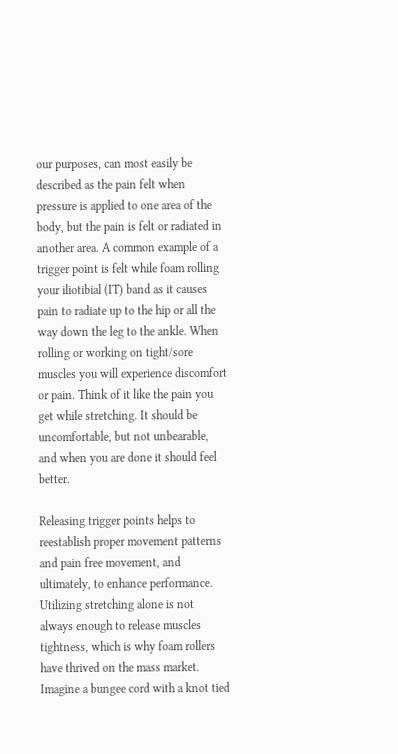our purposes, can most easily be described as the pain felt when pressure is applied to one area of the body, but the pain is felt or radiated in another area. A common example of a trigger point is felt while foam rolling your iliotibial (IT) band as it causes pain to radiate up to the hip or all the way down the leg to the ankle. When rolling or working on tight/sore muscles you will experience discomfort or pain. Think of it like the pain you get while stretching. It should be uncomfortable, but not unbearable, and when you are done it should feel better.

Releasing trigger points helps to reestablish proper movement patterns and pain free movement, and ultimately, to enhance performance. Utilizing stretching alone is not always enough to release muscles tightness, which is why foam rollers have thrived on the mass market. Imagine a bungee cord with a knot tied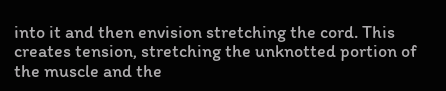into it and then envision stretching the cord. This creates tension, stretching the unknotted portion of the muscle and the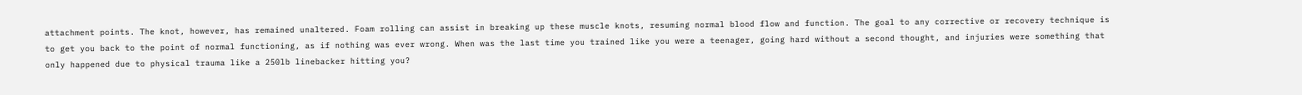attachment points. The knot, however, has remained unaltered. Foam rolling can assist in breaking up these muscle knots, resuming normal blood flow and function. The goal to any corrective or recovery technique is to get you back to the point of normal functioning, as if nothing was ever wrong. When was the last time you trained like you were a teenager, going hard without a second thought, and injuries were something that only happened due to physical trauma like a 250lb linebacker hitting you?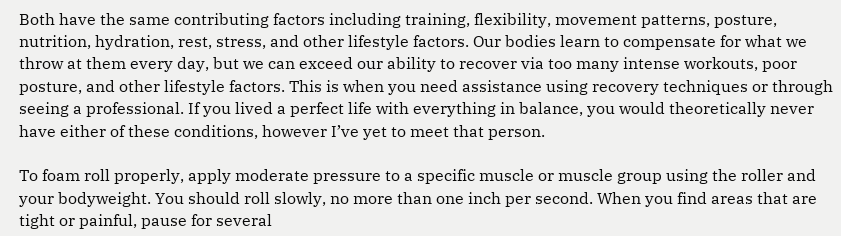Both have the same contributing factors including training, flexibility, movement patterns, posture, nutrition, hydration, rest, stress, and other lifestyle factors. Our bodies learn to compensate for what we throw at them every day, but we can exceed our ability to recover via too many intense workouts, poor posture, and other lifestyle factors. This is when you need assistance using recovery techniques or through seeing a professional. If you lived a perfect life with everything in balance, you would theoretically never have either of these conditions, however I’ve yet to meet that person.

To foam roll properly, apply moderate pressure to a specific muscle or muscle group using the roller and your bodyweight. You should roll slowly, no more than one inch per second. When you find areas that are tight or painful, pause for several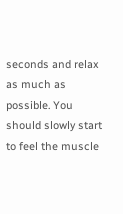seconds and relax as much as possible. You should slowly start to feel the muscle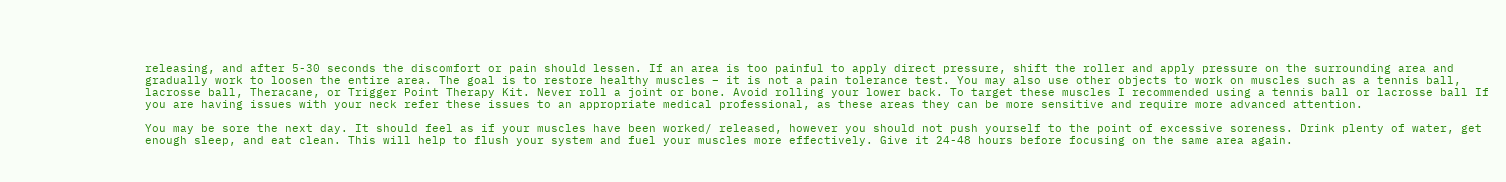releasing, and after 5-30 seconds the discomfort or pain should lessen. If an area is too painful to apply direct pressure, shift the roller and apply pressure on the surrounding area and gradually work to loosen the entire area. The goal is to restore healthy muscles – it is not a pain tolerance test. You may also use other objects to work on muscles such as a tennis ball, lacrosse ball, Theracane, or Trigger Point Therapy Kit. Never roll a joint or bone. Avoid rolling your lower back. To target these muscles I recommended using a tennis ball or lacrosse ball If you are having issues with your neck refer these issues to an appropriate medical professional, as these areas they can be more sensitive and require more advanced attention.

You may be sore the next day. It should feel as if your muscles have been worked/ released, however you should not push yourself to the point of excessive soreness. Drink plenty of water, get enough sleep, and eat clean. This will help to flush your system and fuel your muscles more effectively. Give it 24-48 hours before focusing on the same area again.